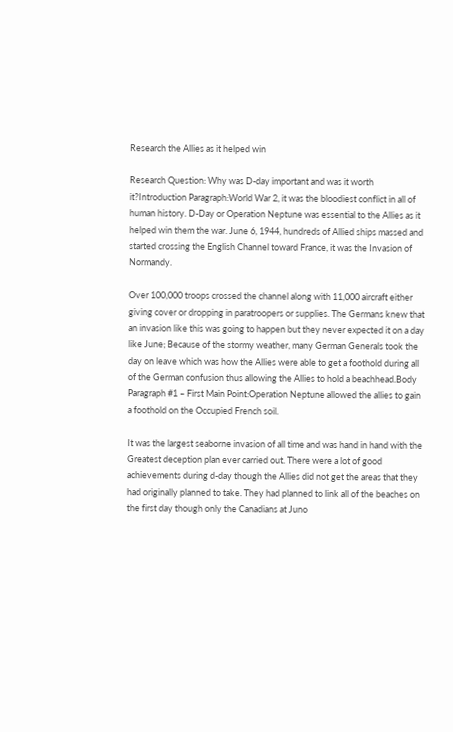Research the Allies as it helped win

Research Question: Why was D-day important and was it worth it?Introduction Paragraph:World War 2, it was the bloodiest conflict in all of human history. D-Day or Operation Neptune was essential to the Allies as it helped win them the war. June 6, 1944, hundreds of Allied ships massed and started crossing the English Channel toward France, it was the Invasion of Normandy.

Over 100,000 troops crossed the channel along with 11,000 aircraft either giving cover or dropping in paratroopers or supplies. The Germans knew that an invasion like this was going to happen but they never expected it on a day like June; Because of the stormy weather, many German Generals took the day on leave which was how the Allies were able to get a foothold during all of the German confusion thus allowing the Allies to hold a beachhead.Body Paragraph #1 – First Main Point:Operation Neptune allowed the allies to gain a foothold on the Occupied French soil.

It was the largest seaborne invasion of all time and was hand in hand with the Greatest deception plan ever carried out. There were a lot of good achievements during d-day though the Allies did not get the areas that they had originally planned to take. They had planned to link all of the beaches on the first day though only the Canadians at Juno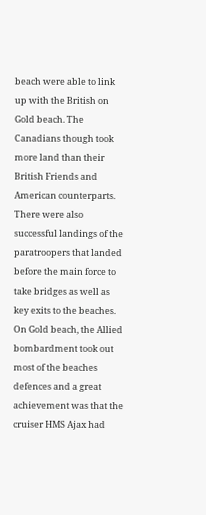beach were able to link up with the British on Gold beach. The Canadians though took more land than their British Friends and American counterparts. There were also successful landings of the paratroopers that landed before the main force to take bridges as well as key exits to the beaches. On Gold beach, the Allied bombardment took out most of the beaches defences and a great achievement was that the cruiser HMS Ajax had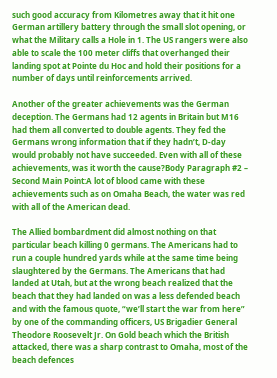such good accuracy from Kilometres away that it hit one German artillery battery through the small slot opening, or what the Military calls a Hole in 1. The US rangers were also able to scale the 100 meter cliffs that overhanged their landing spot at Pointe du Hoc and hold their positions for a number of days until reinforcements arrived.

Another of the greater achievements was the German deception. The Germans had 12 agents in Britain but M16 had them all converted to double agents. They fed the Germans wrong information that if they hadn’t, D-day would probably not have succeeded. Even with all of these achievements, was it worth the cause?Body Paragraph #2 – Second Main Point:A lot of blood came with these achievements such as on Omaha Beach, the water was red with all of the American dead.

The Allied bombardment did almost nothing on that particular beach killing 0 germans. The Americans had to run a couple hundred yards while at the same time being slaughtered by the Germans. The Americans that had landed at Utah, but at the wrong beach realized that the beach that they had landed on was a less defended beach and with the famous quote, “we’ll start the war from here” by one of the commanding officers, US Brigadier General Theodore Roosevelt Jr. On Gold beach which the British attacked, there was a sharp contrast to Omaha, most of the beach defences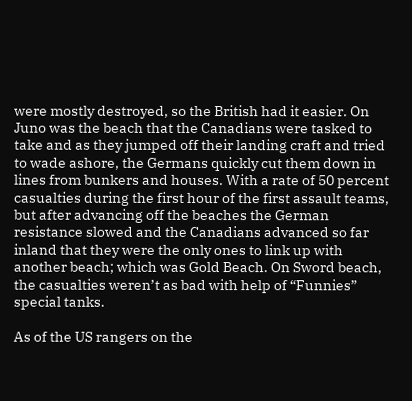were mostly destroyed, so the British had it easier. On Juno was the beach that the Canadians were tasked to take and as they jumped off their landing craft and tried to wade ashore, the Germans quickly cut them down in lines from bunkers and houses. With a rate of 50 percent casualties during the first hour of the first assault teams, but after advancing off the beaches the German resistance slowed and the Canadians advanced so far inland that they were the only ones to link up with another beach; which was Gold Beach. On Sword beach, the casualties weren’t as bad with help of “Funnies” special tanks.

As of the US rangers on the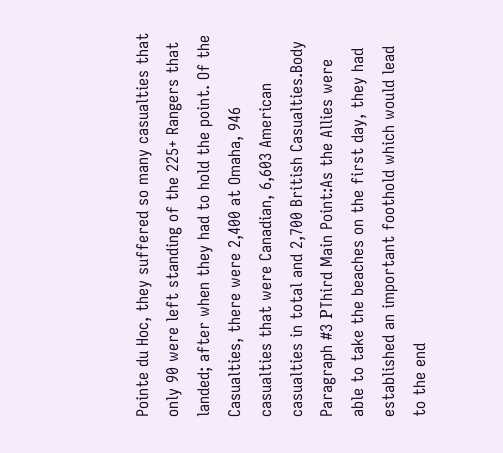Pointe du Hoc, they suffered so many casualties that only 90 were left standing of the 225+ Rangers that landed; after when they had to hold the point. Of the Casualties, there were 2,400 at Omaha, 946 casualties that were Canadian, 6,603 American casualties in total and 2,700 British Casualties.Body Paragraph #3 РThird Main Point:As the Allies were able to take the beaches on the first day, they had established an important foothold which would lead to the end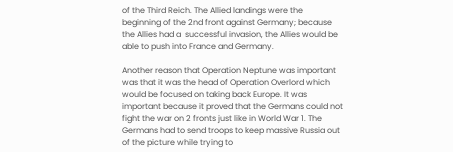of the Third Reich. The Allied landings were the beginning of the 2nd front against Germany; because the Allies had a  successful invasion, the Allies would be able to push into France and Germany.

Another reason that Operation Neptune was important was that it was the head of Operation Overlord which would be focused on taking back Europe. It was important because it proved that the Germans could not fight the war on 2 fronts just like in World War 1. The Germans had to send troops to keep massive Russia out of the picture while trying to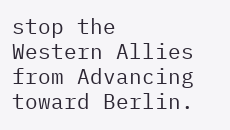stop the Western Allies from Advancing toward Berlin.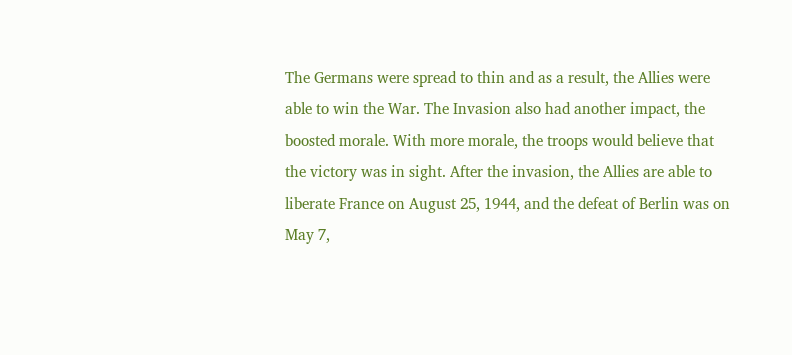The Germans were spread to thin and as a result, the Allies were able to win the War. The Invasion also had another impact, the boosted morale. With more morale, the troops would believe that the victory was in sight. After the invasion, the Allies are able to liberate France on August 25, 1944, and the defeat of Berlin was on May 7,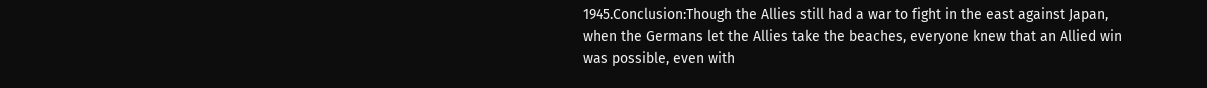1945.Conclusion:Though the Allies still had a war to fight in the east against Japan, when the Germans let the Allies take the beaches, everyone knew that an Allied win was possible, even with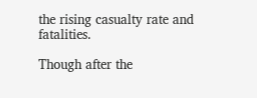the rising casualty rate and fatalities.

Though after the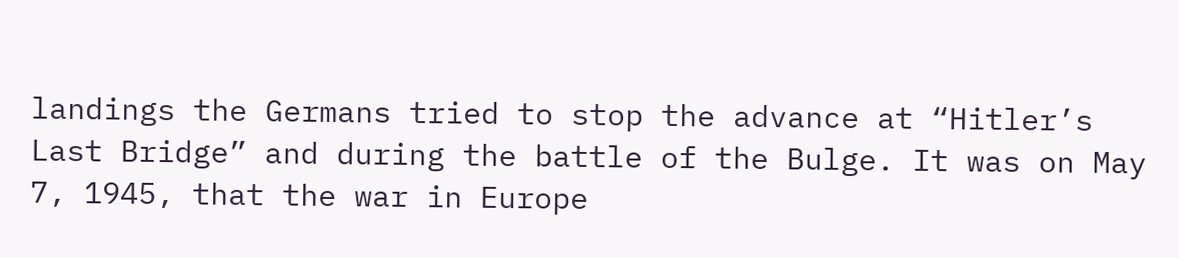landings the Germans tried to stop the advance at “Hitler’s Last Bridge” and during the battle of the Bulge. It was on May 7, 1945, that the war in Europe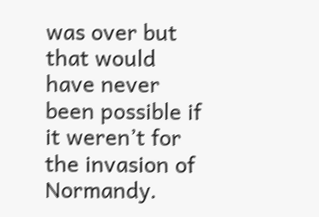was over but that would have never been possible if it weren’t for the invasion of Normandy.